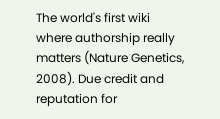The world's first wiki where authorship really matters (Nature Genetics, 2008). Due credit and reputation for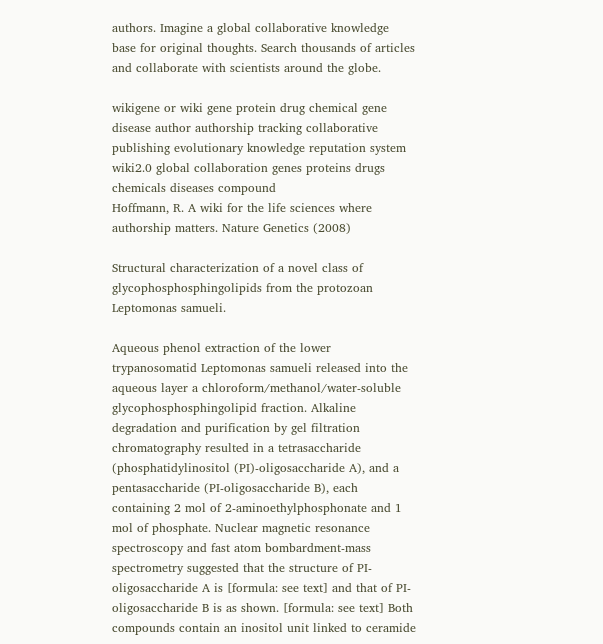authors. Imagine a global collaborative knowledge base for original thoughts. Search thousands of articles and collaborate with scientists around the globe.

wikigene or wiki gene protein drug chemical gene disease author authorship tracking collaborative publishing evolutionary knowledge reputation system wiki2.0 global collaboration genes proteins drugs chemicals diseases compound
Hoffmann, R. A wiki for the life sciences where authorship matters. Nature Genetics (2008)

Structural characterization of a novel class of glycophosphosphingolipids from the protozoan Leptomonas samueli.

Aqueous phenol extraction of the lower trypanosomatid Leptomonas samueli released into the aqueous layer a chloroform/methanol/water-soluble glycophosphosphingolipid fraction. Alkaline degradation and purification by gel filtration chromatography resulted in a tetrasaccharide (phosphatidylinositol (PI)-oligosaccharide A), and a pentasaccharide (PI-oligosaccharide B), each containing 2 mol of 2-aminoethylphosphonate and 1 mol of phosphate. Nuclear magnetic resonance spectroscopy and fast atom bombardment-mass spectrometry suggested that the structure of PI-oligosaccharide A is [formula: see text] and that of PI-oligosaccharide B is as shown. [formula: see text] Both compounds contain an inositol unit linked to ceramide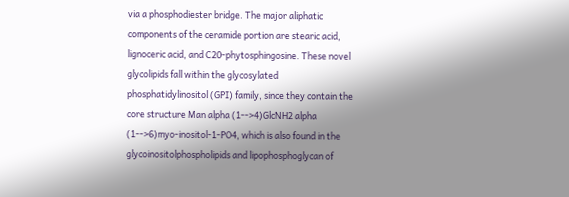via a phosphodiester bridge. The major aliphatic components of the ceramide portion are stearic acid, lignoceric acid, and C20-phytosphingosine. These novel glycolipids fall within the glycosylated phosphatidylinositol (GPI) family, since they contain the core structure Man alpha (1-->4)GlcNH2 alpha (1-->6)myo-inositol-1-PO4, which is also found in the glycoinositolphospholipids and lipophosphoglycan of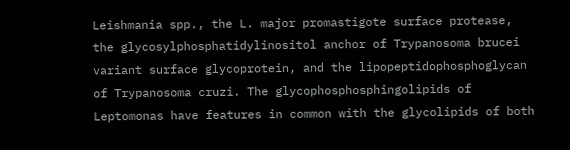Leishmania spp., the L. major promastigote surface protease, the glycosylphosphatidylinositol anchor of Trypanosoma brucei variant surface glycoprotein, and the lipopeptidophosphoglycan of Trypanosoma cruzi. The glycophosphosphingolipids of Leptomonas have features in common with the glycolipids of both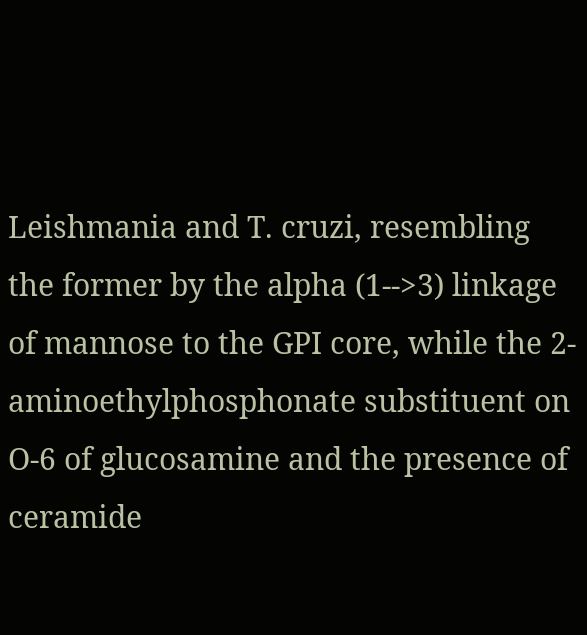Leishmania and T. cruzi, resembling the former by the alpha (1-->3) linkage of mannose to the GPI core, while the 2-aminoethylphosphonate substituent on O-6 of glucosamine and the presence of ceramide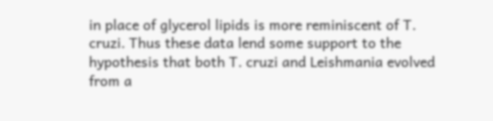in place of glycerol lipids is more reminiscent of T. cruzi. Thus these data lend some support to the hypothesis that both T. cruzi and Leishmania evolved from a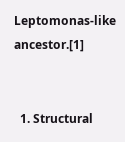Leptomonas-like ancestor.[1]


  1. Structural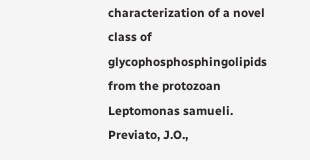characterization of a novel class of glycophosphosphingolipids from the protozoan Leptomonas samueli. Previato, J.O.,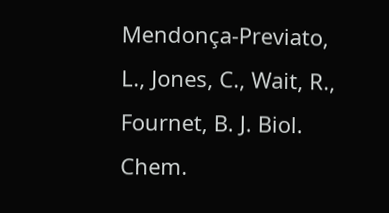Mendonça-Previato, L., Jones, C., Wait, R., Fournet, B. J. Biol. Chem.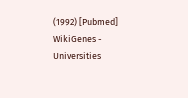(1992) [Pubmed]
WikiGenes - Universities